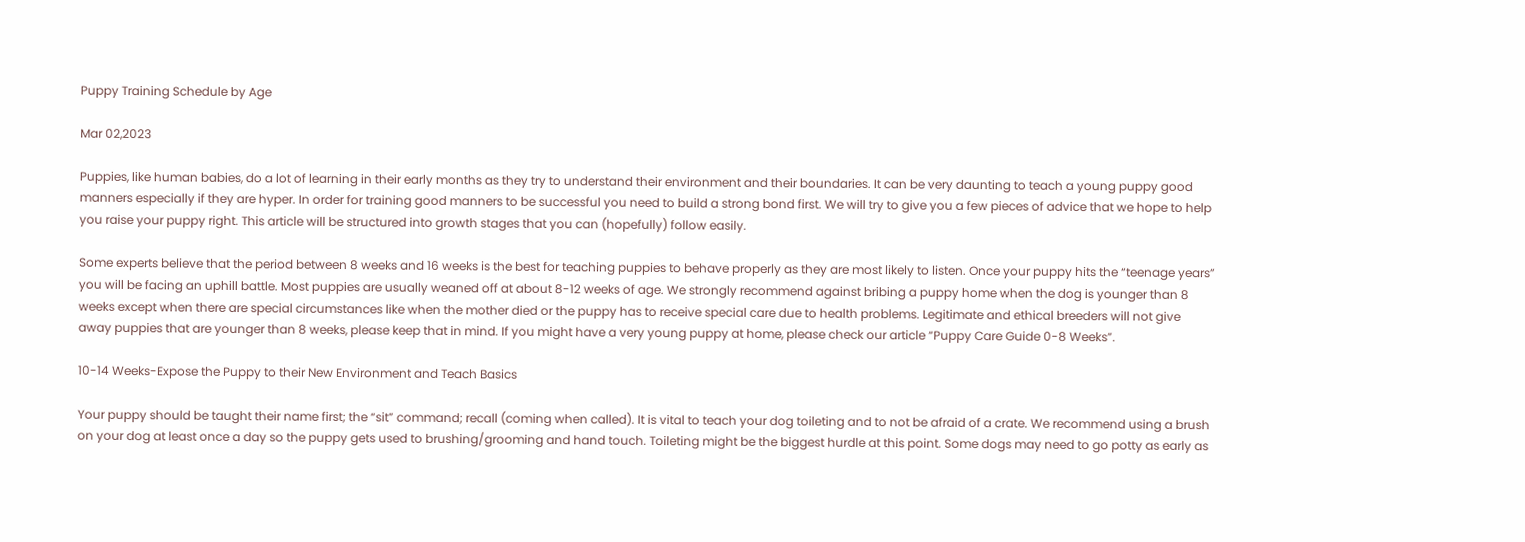Puppy Training Schedule by Age

Mar 02,2023

Puppies, like human babies, do a lot of learning in their early months as they try to understand their environment and their boundaries. It can be very daunting to teach a young puppy good manners especially if they are hyper. In order for training good manners to be successful you need to build a strong bond first. We will try to give you a few pieces of advice that we hope to help you raise your puppy right. This article will be structured into growth stages that you can (hopefully) follow easily.

Some experts believe that the period between 8 weeks and 16 weeks is the best for teaching puppies to behave properly as they are most likely to listen. Once your puppy hits the “teenage years” you will be facing an uphill battle. Most puppies are usually weaned off at about 8-12 weeks of age. We strongly recommend against bribing a puppy home when the dog is younger than 8 weeks except when there are special circumstances like when the mother died or the puppy has to receive special care due to health problems. Legitimate and ethical breeders will not give away puppies that are younger than 8 weeks, please keep that in mind. If you might have a very young puppy at home, please check our article “Puppy Care Guide 0-8 Weeks”.

10-14 Weeks-Expose the Puppy to their New Environment and Teach Basics

Your puppy should be taught their name first; the “sit” command; recall (coming when called). It is vital to teach your dog toileting and to not be afraid of a crate. We recommend using a brush on your dog at least once a day so the puppy gets used to brushing/grooming and hand touch. Toileting might be the biggest hurdle at this point. Some dogs may need to go potty as early as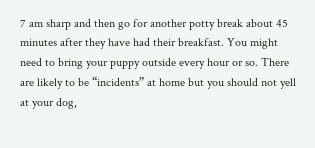7 am sharp and then go for another potty break about 45 minutes after they have had their breakfast. You might need to bring your puppy outside every hour or so. There are likely to be “incidents” at home but you should not yell at your dog,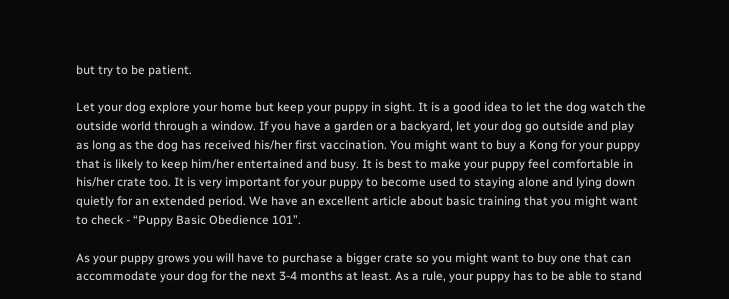but try to be patient.

Let your dog explore your home but keep your puppy in sight. It is a good idea to let the dog watch the outside world through a window. If you have a garden or a backyard, let your dog go outside and play as long as the dog has received his/her first vaccination. You might want to buy a Kong for your puppy that is likely to keep him/her entertained and busy. It is best to make your puppy feel comfortable in his/her crate too. It is very important for your puppy to become used to staying alone and lying down quietly for an extended period. We have an excellent article about basic training that you might want to check - “Puppy Basic Obedience 101”.

As your puppy grows you will have to purchase a bigger crate so you might want to buy one that can accommodate your dog for the next 3-4 months at least. As a rule, your puppy has to be able to stand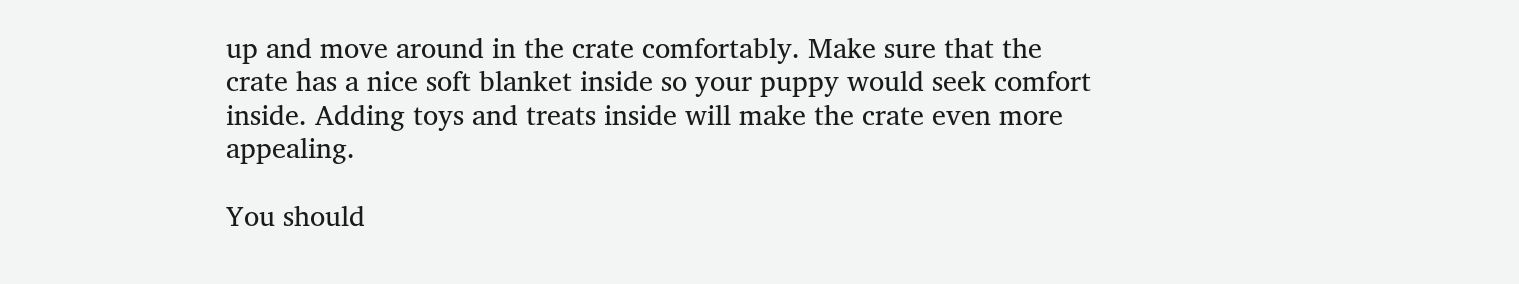up and move around in the crate comfortably. Make sure that the crate has a nice soft blanket inside so your puppy would seek comfort inside. Adding toys and treats inside will make the crate even more appealing.

You should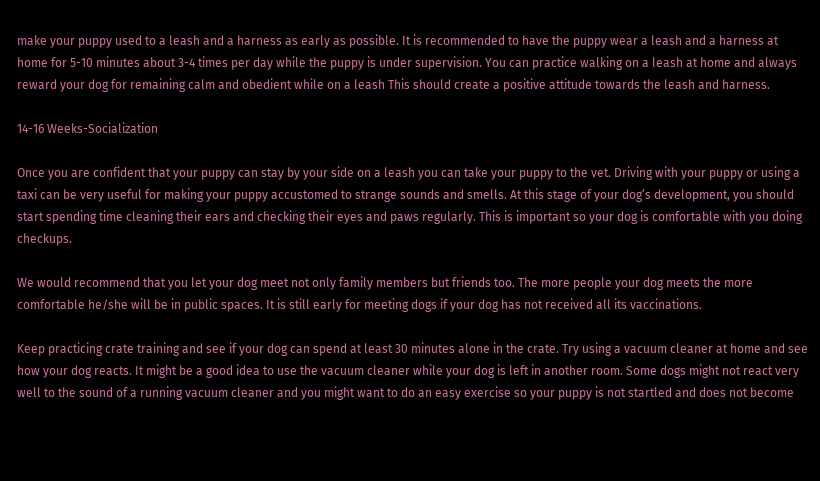make your puppy used to a leash and a harness as early as possible. It is recommended to have the puppy wear a leash and a harness at home for 5-10 minutes about 3-4 times per day while the puppy is under supervision. You can practice walking on a leash at home and always reward your dog for remaining calm and obedient while on a leash This should create a positive attitude towards the leash and harness.

14-16 Weeks-Socialization

Once you are confident that your puppy can stay by your side on a leash you can take your puppy to the vet. Driving with your puppy or using a taxi can be very useful for making your puppy accustomed to strange sounds and smells. At this stage of your dog’s development, you should start spending time cleaning their ears and checking their eyes and paws regularly. This is important so your dog is comfortable with you doing checkups.

We would recommend that you let your dog meet not only family members but friends too. The more people your dog meets the more comfortable he/she will be in public spaces. It is still early for meeting dogs if your dog has not received all its vaccinations.

Keep practicing crate training and see if your dog can spend at least 30 minutes alone in the crate. Try using a vacuum cleaner at home and see how your dog reacts. It might be a good idea to use the vacuum cleaner while your dog is left in another room. Some dogs might not react very well to the sound of a running vacuum cleaner and you might want to do an easy exercise so your puppy is not startled and does not become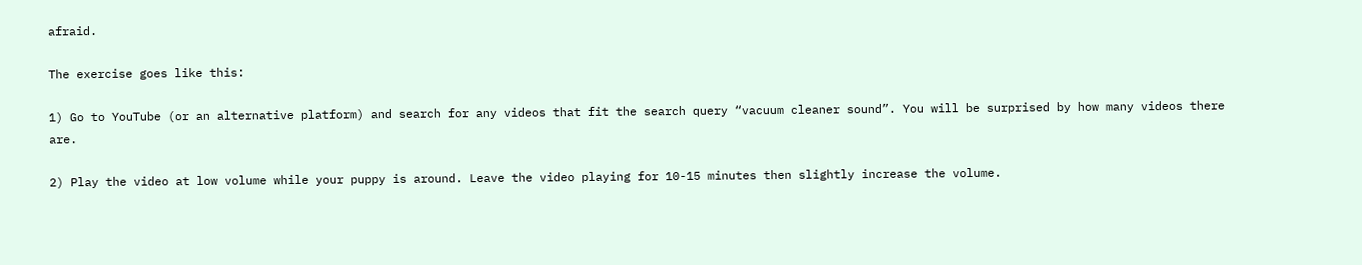afraid.

The exercise goes like this:

1) Go to YouTube (or an alternative platform) and search for any videos that fit the search query “vacuum cleaner sound”. You will be surprised by how many videos there are.

2) Play the video at low volume while your puppy is around. Leave the video playing for 10-15 minutes then slightly increase the volume.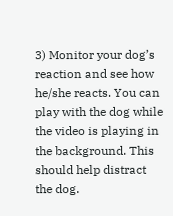3) Monitor your dog’s reaction and see how he/she reacts. You can play with the dog while the video is playing in the background. This should help distract the dog.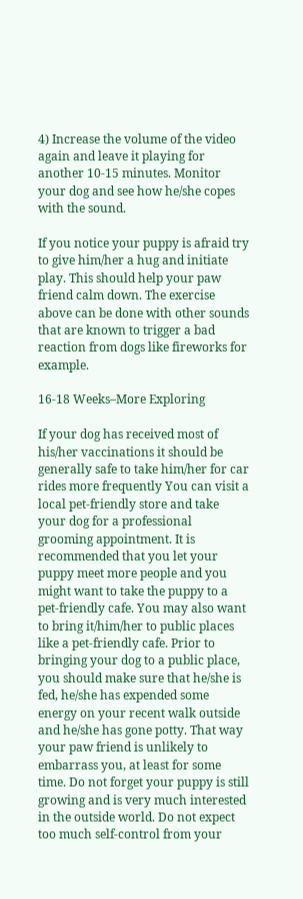4) Increase the volume of the video again and leave it playing for another 10-15 minutes. Monitor your dog and see how he/she copes with the sound.

If you notice your puppy is afraid try to give him/her a hug and initiate play. This should help your paw friend calm down. The exercise above can be done with other sounds that are known to trigger a bad reaction from dogs like fireworks for example.

16-18 Weeks–More Exploring

If your dog has received most of his/her vaccinations it should be generally safe to take him/her for car rides more frequently You can visit a local pet-friendly store and take your dog for a professional grooming appointment. It is recommended that you let your puppy meet more people and you might want to take the puppy to a pet-friendly cafe. You may also want to bring it/him/her to public places like a pet-friendly cafe. Prior to bringing your dog to a public place, you should make sure that he/she is fed, he/she has expended some energy on your recent walk outside and he/she has gone potty. That way your paw friend is unlikely to embarrass you, at least for some time. Do not forget your puppy is still growing and is very much interested in the outside world. Do not expect too much self-control from your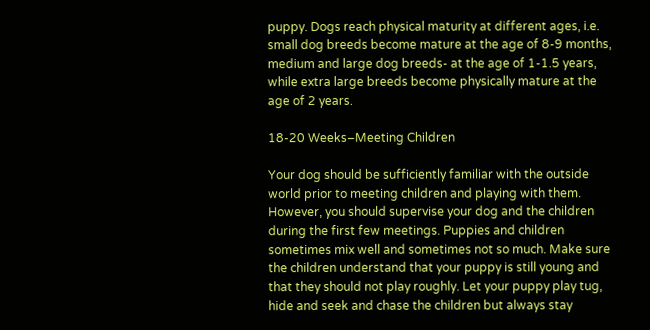puppy. Dogs reach physical maturity at different ages, i.e. small dog breeds become mature at the age of 8-9 months, medium and large dog breeds- at the age of 1-1.5 years, while extra large breeds become physically mature at the age of 2 years.

18-20 Weeks–Meeting Children

Your dog should be sufficiently familiar with the outside world prior to meeting children and playing with them. However, you should supervise your dog and the children during the first few meetings. Puppies and children sometimes mix well and sometimes not so much. Make sure the children understand that your puppy is still young and that they should not play roughly. Let your puppy play tug, hide and seek and chase the children but always stay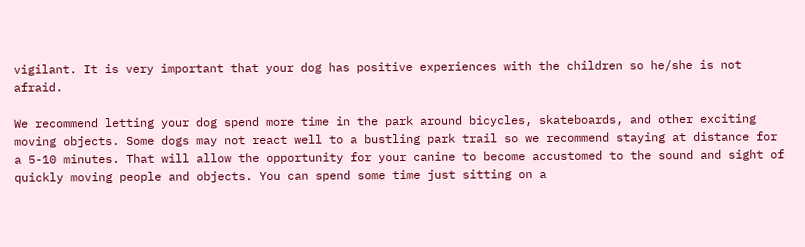vigilant. It is very important that your dog has positive experiences with the children so he/she is not afraid.

We recommend letting your dog spend more time in the park around bicycles, skateboards, and other exciting moving objects. Some dogs may not react well to a bustling park trail so we recommend staying at distance for a 5-10 minutes. That will allow the opportunity for your canine to become accustomed to the sound and sight of quickly moving people and objects. You can spend some time just sitting on a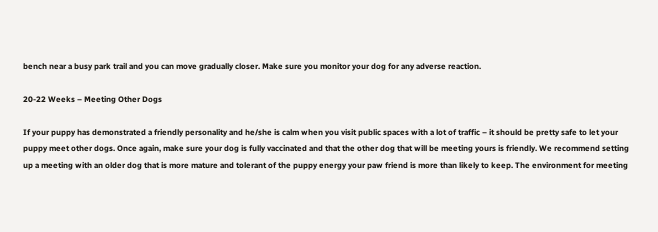bench near a busy park trail and you can move gradually closer. Make sure you monitor your dog for any adverse reaction.

20-22 Weeks – Meeting Other Dogs

If your puppy has demonstrated a friendly personality and he/she is calm when you visit public spaces with a lot of traffic – it should be pretty safe to let your puppy meet other dogs. Once again, make sure your dog is fully vaccinated and that the other dog that will be meeting yours is friendly. We recommend setting up a meeting with an older dog that is more mature and tolerant of the puppy energy your paw friend is more than likely to keep. The environment for meeting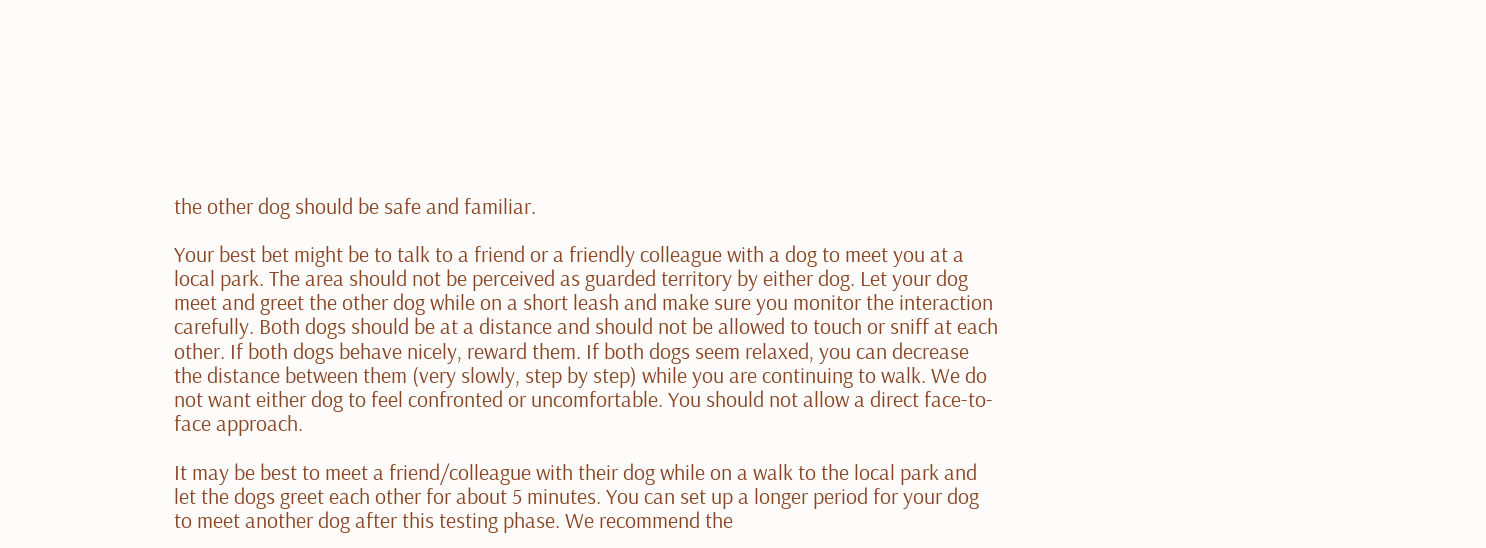the other dog should be safe and familiar.

Your best bet might be to talk to a friend or a friendly colleague with a dog to meet you at a local park. The area should not be perceived as guarded territory by either dog. Let your dog meet and greet the other dog while on a short leash and make sure you monitor the interaction carefully. Both dogs should be at a distance and should not be allowed to touch or sniff at each other. If both dogs behave nicely, reward them. If both dogs seem relaxed, you can decrease the distance between them (very slowly, step by step) while you are continuing to walk. We do not want either dog to feel confronted or uncomfortable. You should not allow a direct face-to-face approach.

It may be best to meet a friend/colleague with their dog while on a walk to the local park and let the dogs greet each other for about 5 minutes. You can set up a longer period for your dog to meet another dog after this testing phase. We recommend the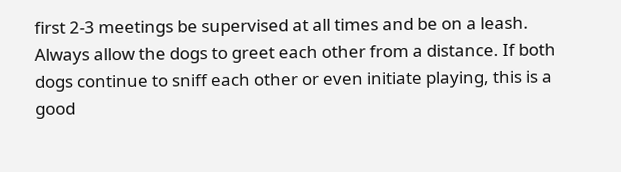first 2-3 meetings be supervised at all times and be on a leash. Always allow the dogs to greet each other from a distance. If both dogs continue to sniff each other or even initiate playing, this is a good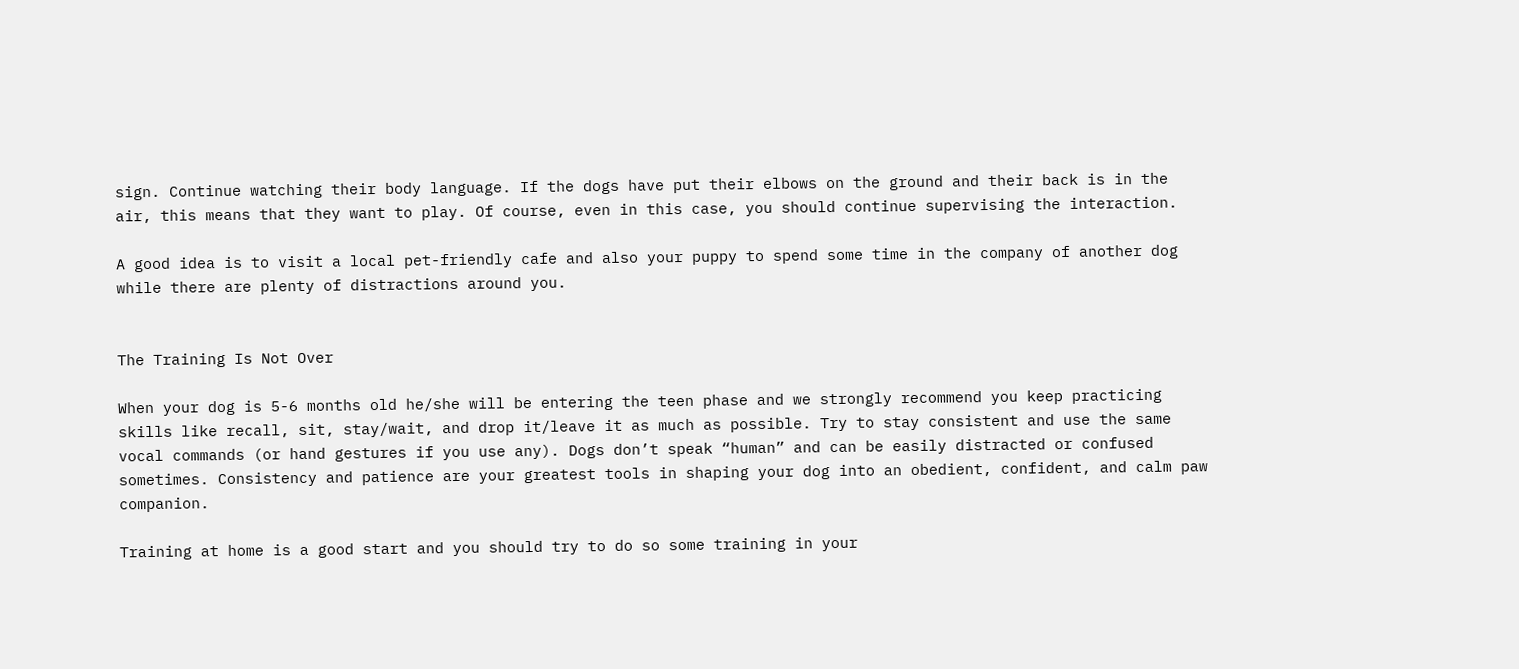sign. Continue watching their body language. If the dogs have put their elbows on the ground and their back is in the air, this means that they want to play. Of course, even in this case, you should continue supervising the interaction.

A good idea is to visit a local pet-friendly cafe and also your puppy to spend some time in the company of another dog while there are plenty of distractions around you.


The Training Is Not Over

When your dog is 5-6 months old he/she will be entering the teen phase and we strongly recommend you keep practicing skills like recall, sit, stay/wait, and drop it/leave it as much as possible. Try to stay consistent and use the same vocal commands (or hand gestures if you use any). Dogs don’t speak “human” and can be easily distracted or confused sometimes. Consistency and patience are your greatest tools in shaping your dog into an obedient, confident, and calm paw companion.

Training at home is a good start and you should try to do so some training in your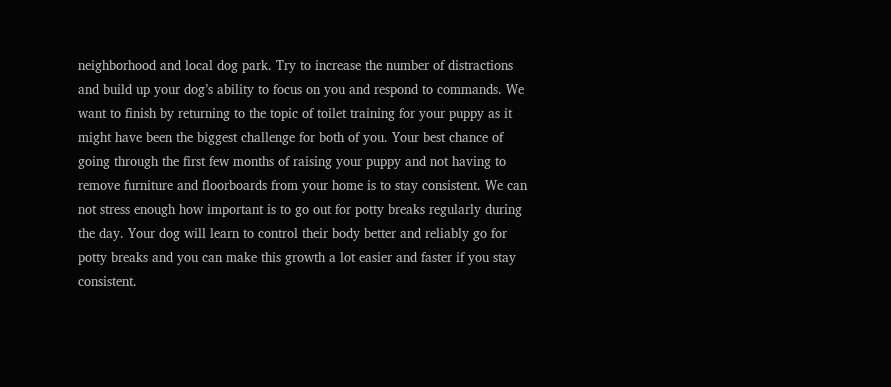neighborhood and local dog park. Try to increase the number of distractions and build up your dog’s ability to focus on you and respond to commands. We want to finish by returning to the topic of toilet training for your puppy as it might have been the biggest challenge for both of you. Your best chance of going through the first few months of raising your puppy and not having to remove furniture and floorboards from your home is to stay consistent. We can not stress enough how important is to go out for potty breaks regularly during the day. Your dog will learn to control their body better and reliably go for potty breaks and you can make this growth a lot easier and faster if you stay consistent.